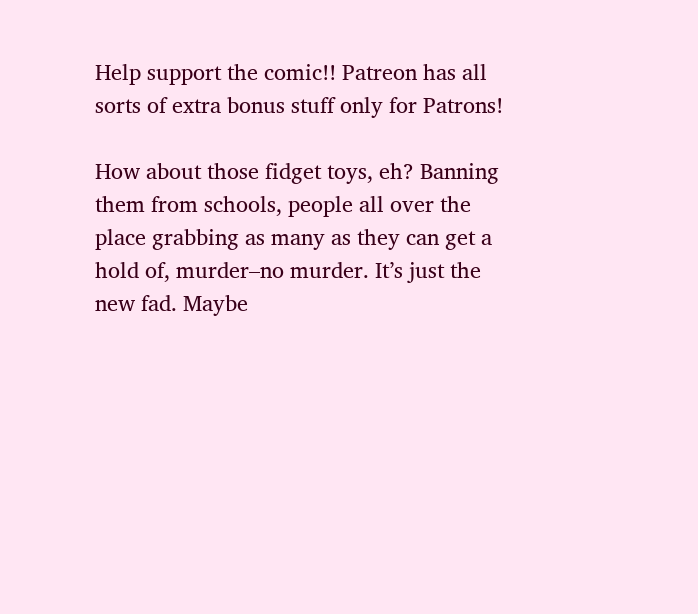Help support the comic!! Patreon has all sorts of extra bonus stuff only for Patrons!

How about those fidget toys, eh? Banning them from schools, people all over the place grabbing as many as they can get a hold of, murder–no murder. It’s just the new fad. Maybe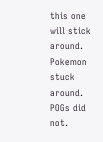this one will stick around. Pokemon stuck around. POGs did not.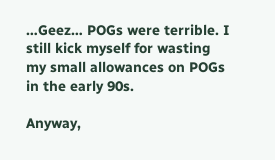…Geez… POGs were terrible. I still kick myself for wasting my small allowances on POGs in the early 90s.

Anyway,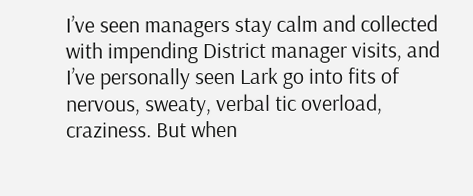I’ve seen managers stay calm and collected with impending District manager visits, and I’ve personally seen Lark go into fits of nervous, sweaty, verbal tic overload, craziness. But when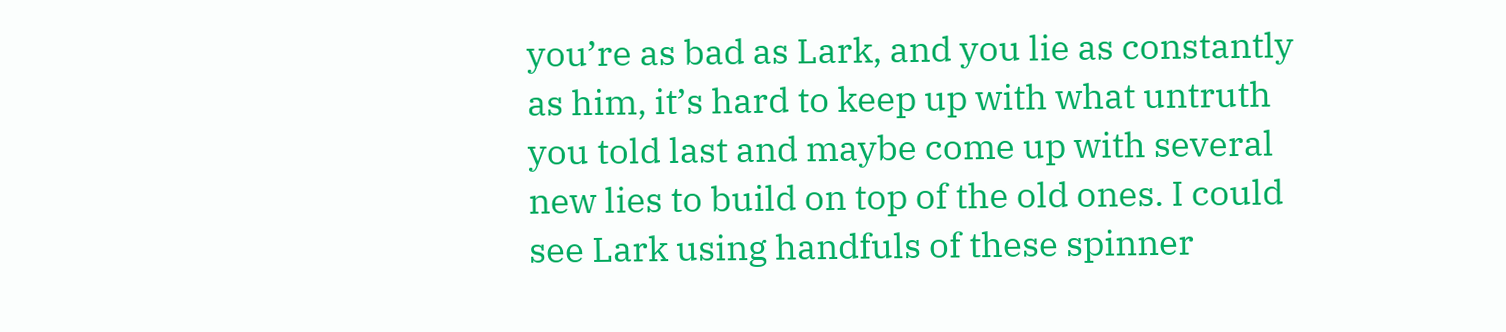you’re as bad as Lark, and you lie as constantly as him, it’s hard to keep up with what untruth you told last and maybe come up with several new lies to build on top of the old ones. I could see Lark using handfuls of these spinner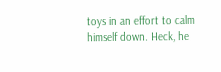toys in an effort to calm himself down. Heck, he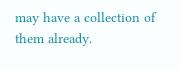may have a collection of them already.